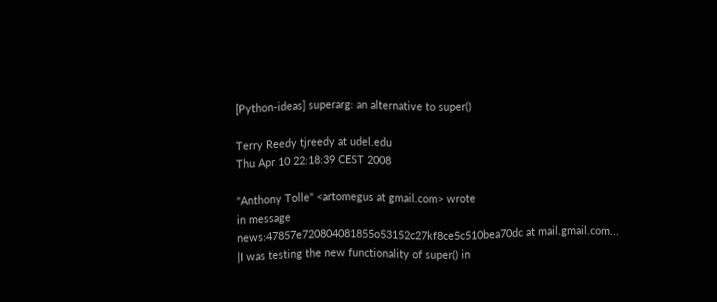[Python-ideas] superarg: an alternative to super()

Terry Reedy tjreedy at udel.edu
Thu Apr 10 22:18:39 CEST 2008

"Anthony Tolle" <artomegus at gmail.com> wrote
in message
news:47857e720804081855o53152c27kf8ce5c510bea70dc at mail.gmail.com...
|I was testing the new functionality of super() in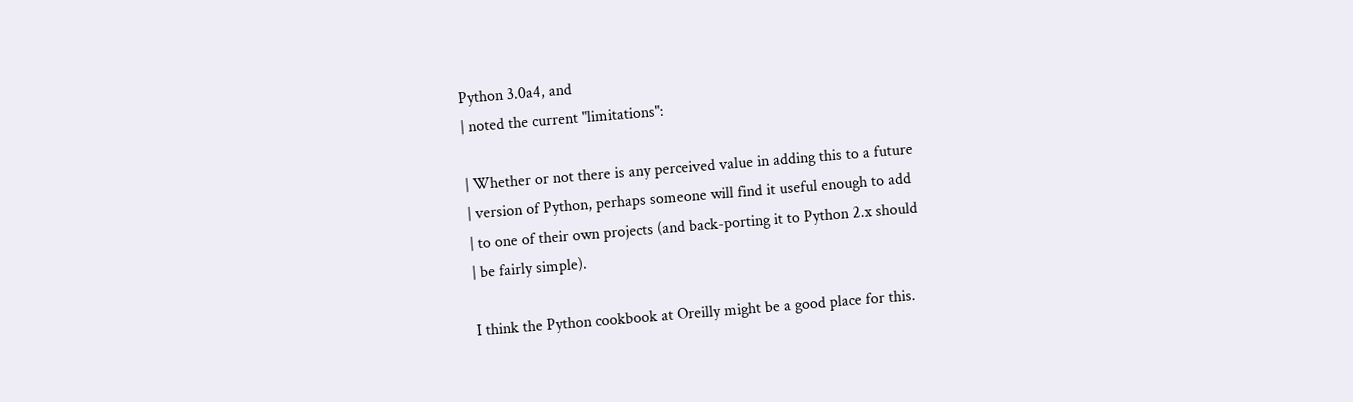Python 3.0a4, and
| noted the current "limitations":

| Whether or not there is any perceived value in adding this to a future
| version of Python, perhaps someone will find it useful enough to add
| to one of their own projects (and back-porting it to Python 2.x should
| be fairly simple).

I think the Python cookbook at Oreilly might be a good place for this.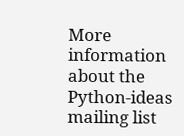More information about the Python-ideas mailing list